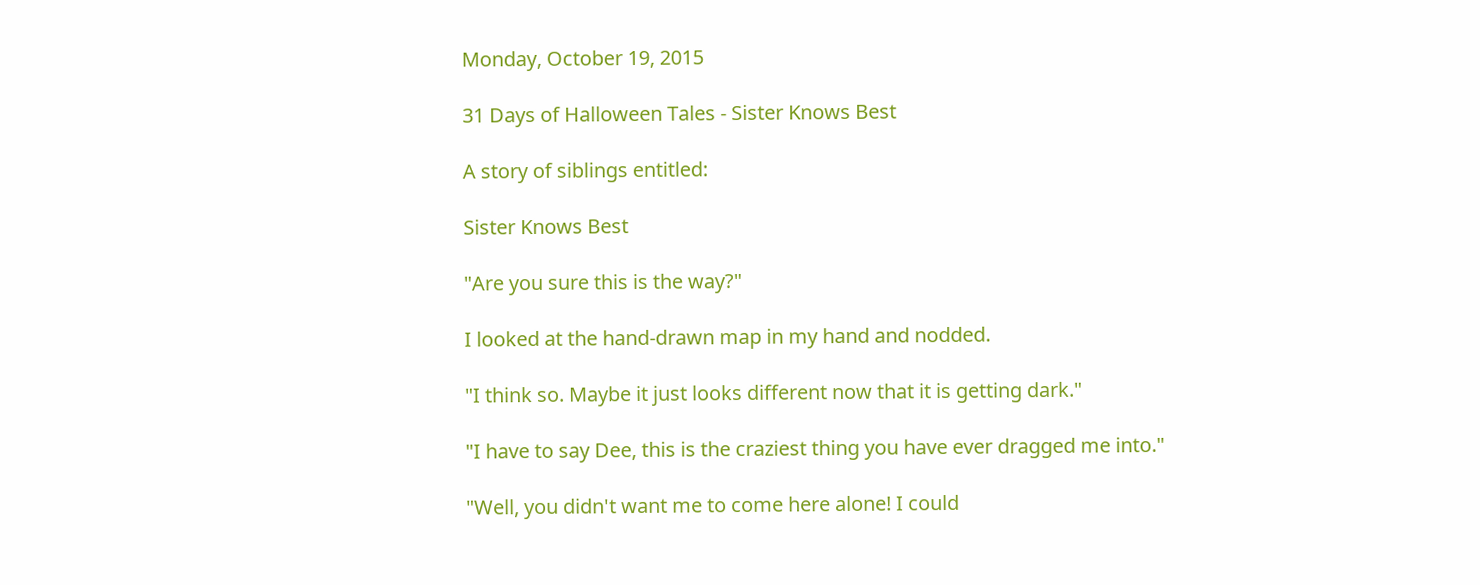Monday, October 19, 2015

31 Days of Halloween Tales - Sister Knows Best

A story of siblings entitled:

Sister Knows Best

"Are you sure this is the way?"

I looked at the hand-drawn map in my hand and nodded.

"I think so. Maybe it just looks different now that it is getting dark."

"I have to say Dee, this is the craziest thing you have ever dragged me into."

"Well, you didn't want me to come here alone! I could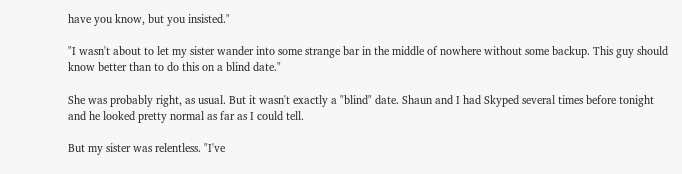have you know, but you insisted."

"I wasn't about to let my sister wander into some strange bar in the middle of nowhere without some backup. This guy should know better than to do this on a blind date."

She was probably right, as usual. But it wasn't exactly a "blind" date. Shaun and I had Skyped several times before tonight and he looked pretty normal as far as I could tell.

But my sister was relentless. "I've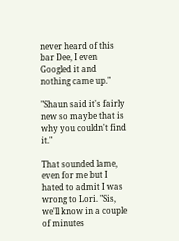never heard of this bar Dee, I even Googled it and nothing came up."

"Shaun said it's fairly new so maybe that is why you couldn't find it."

That sounded lame, even for me but I hated to admit I was wrong to Lori. "Sis, we'll know in a couple of minutes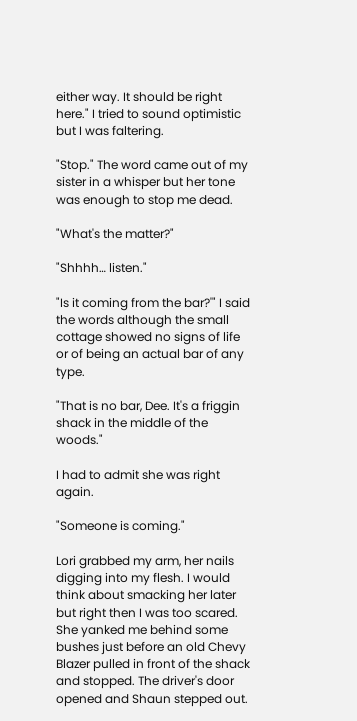either way. It should be right here." I tried to sound optimistic but I was faltering.

"Stop." The word came out of my sister in a whisper but her tone was enough to stop me dead.

"What's the matter?"

"Shhhh… listen."

"Is it coming from the bar?'" I said the words although the small cottage showed no signs of life or of being an actual bar of any type.

"That is no bar, Dee. It's a friggin shack in the middle of the woods."

I had to admit she was right again.

"Someone is coming."

Lori grabbed my arm, her nails digging into my flesh. I would think about smacking her later but right then I was too scared. She yanked me behind some bushes just before an old Chevy Blazer pulled in front of the shack and stopped. The driver's door opened and Shaun stepped out.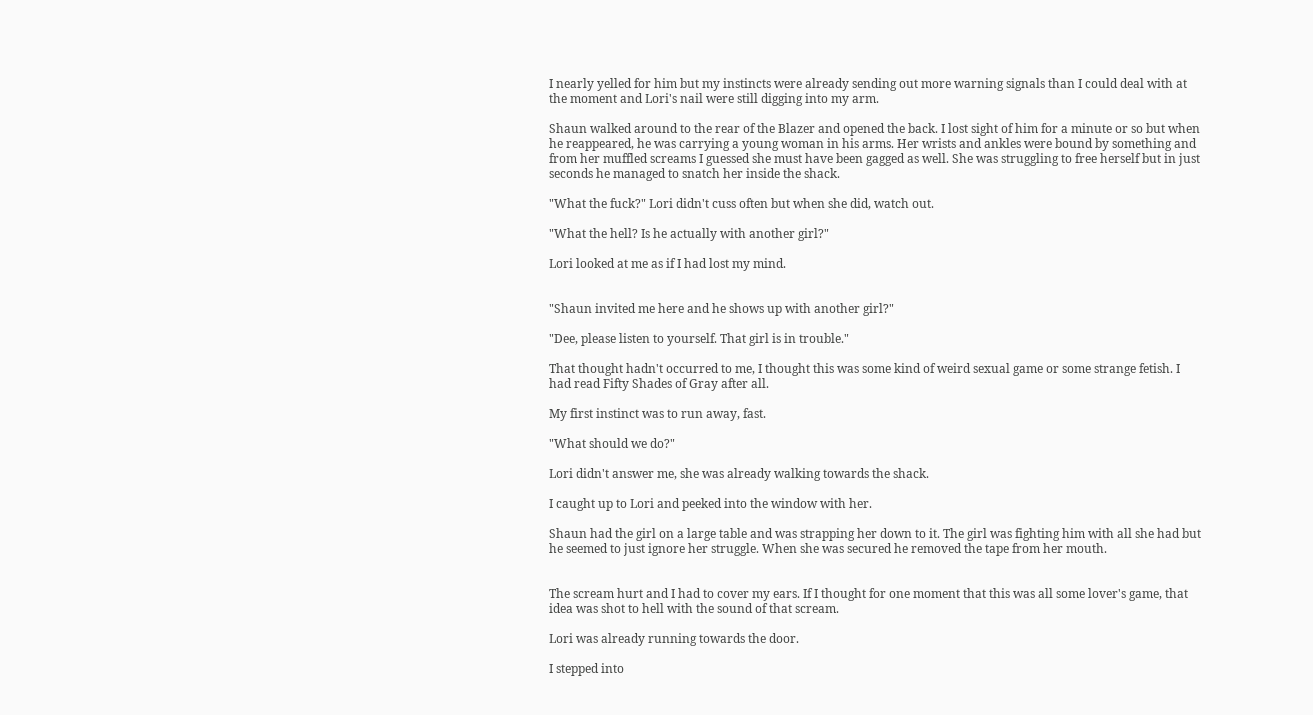I nearly yelled for him but my instincts were already sending out more warning signals than I could deal with at the moment and Lori's nail were still digging into my arm.

Shaun walked around to the rear of the Blazer and opened the back. I lost sight of him for a minute or so but when he reappeared, he was carrying a young woman in his arms. Her wrists and ankles were bound by something and from her muffled screams I guessed she must have been gagged as well. She was struggling to free herself but in just seconds he managed to snatch her inside the shack.

"What the fuck?" Lori didn't cuss often but when she did, watch out.

"What the hell? Is he actually with another girl?"

Lori looked at me as if I had lost my mind.


"Shaun invited me here and he shows up with another girl?"

"Dee, please listen to yourself. That girl is in trouble."

That thought hadn't occurred to me, I thought this was some kind of weird sexual game or some strange fetish. I had read Fifty Shades of Gray after all.

My first instinct was to run away, fast.

"What should we do?"

Lori didn't answer me, she was already walking towards the shack.

I caught up to Lori and peeked into the window with her.

Shaun had the girl on a large table and was strapping her down to it. The girl was fighting him with all she had but he seemed to just ignore her struggle. When she was secured he removed the tape from her mouth.


The scream hurt and I had to cover my ears. If I thought for one moment that this was all some lover's game, that idea was shot to hell with the sound of that scream.

Lori was already running towards the door.

I stepped into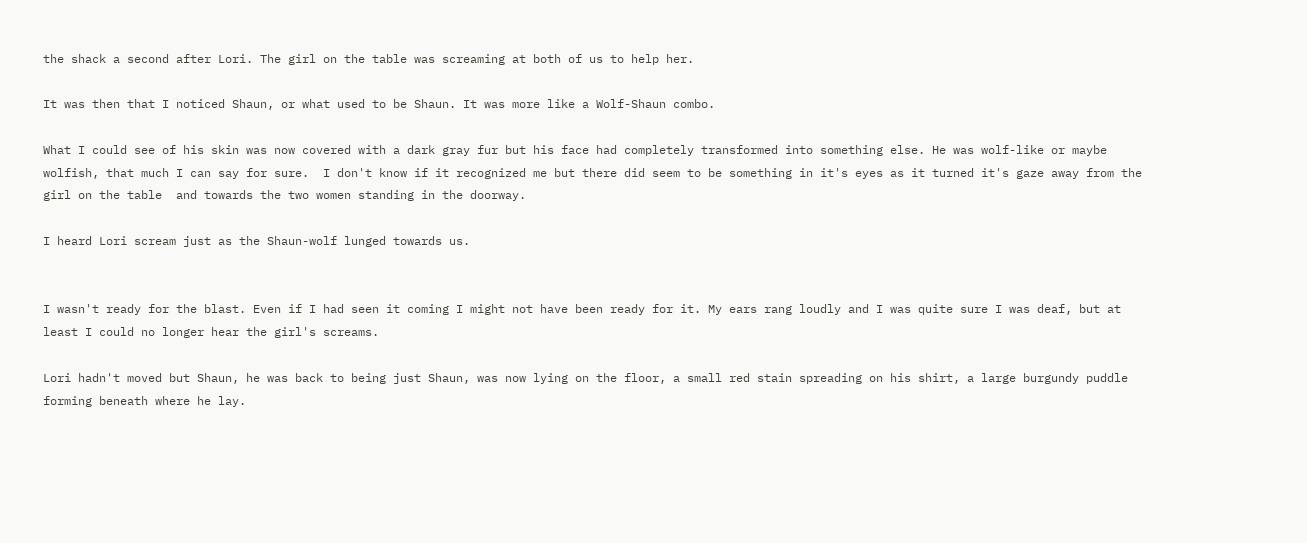the shack a second after Lori. The girl on the table was screaming at both of us to help her.

It was then that I noticed Shaun, or what used to be Shaun. It was more like a Wolf-Shaun combo.

What I could see of his skin was now covered with a dark gray fur but his face had completely transformed into something else. He was wolf-like or maybe wolfish, that much I can say for sure.  I don't know if it recognized me but there did seem to be something in it's eyes as it turned it's gaze away from the girl on the table  and towards the two women standing in the doorway.

I heard Lori scream just as the Shaun-wolf lunged towards us.


I wasn't ready for the blast. Even if I had seen it coming I might not have been ready for it. My ears rang loudly and I was quite sure I was deaf, but at least I could no longer hear the girl's screams.

Lori hadn't moved but Shaun, he was back to being just Shaun, was now lying on the floor, a small red stain spreading on his shirt, a large burgundy puddle forming beneath where he lay.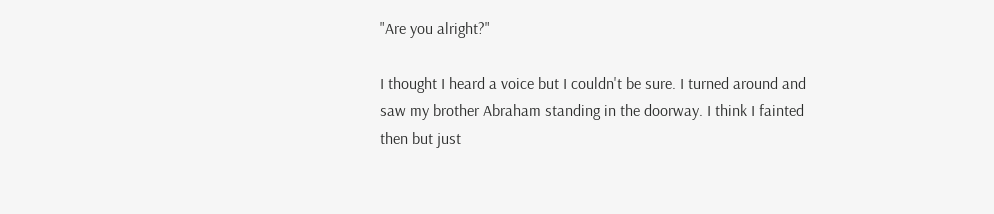"Are you alright?"

I thought I heard a voice but I couldn't be sure. I turned around and saw my brother Abraham standing in the doorway. I think I fainted then but just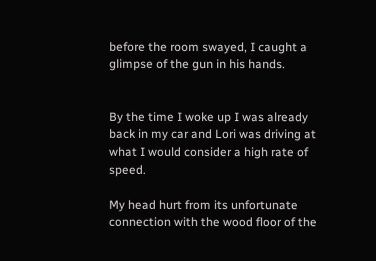before the room swayed, I caught a glimpse of the gun in his hands.


By the time I woke up I was already back in my car and Lori was driving at what I would consider a high rate of speed.

My head hurt from its unfortunate connection with the wood floor of the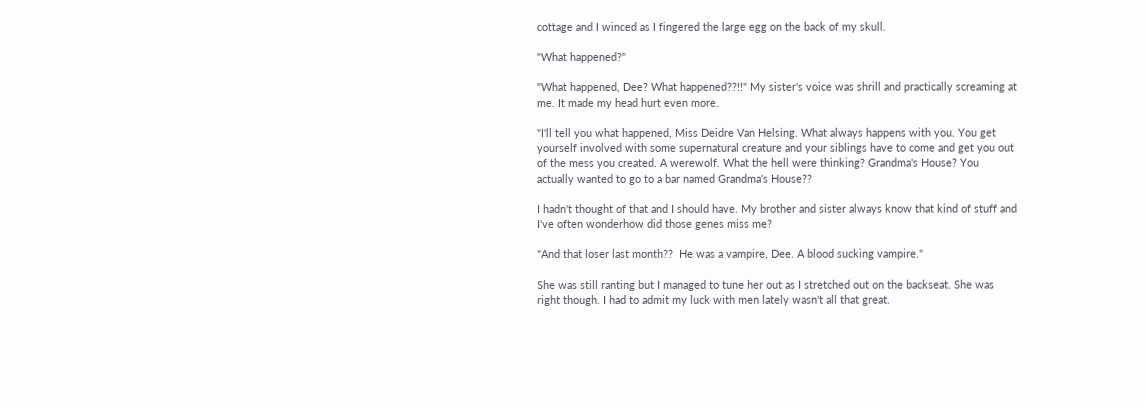cottage and I winced as I fingered the large egg on the back of my skull.

"What happened?"

"What happened, Dee? What happened??!!" My sister's voice was shrill and practically screaming at me. It made my head hurt even more.

"I'll tell you what happened, Miss Deidre Van Helsing. What always happens with you. You get yourself involved with some supernatural creature and your siblings have to come and get you out of the mess you created. A werewolf. What the hell were thinking? Grandma's House? You actually wanted to go to a bar named Grandma's House??

I hadn't thought of that and I should have. My brother and sister always know that kind of stuff and I've often wonderhow did those genes miss me?

"And that loser last month??  He was a vampire, Dee. A blood sucking vampire."

She was still ranting but I managed to tune her out as I stretched out on the backseat. She was right though. I had to admit my luck with men lately wasn't all that great.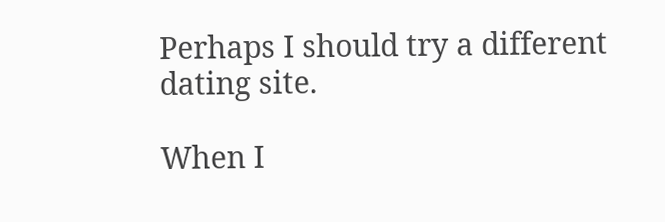Perhaps I should try a different dating site.

When I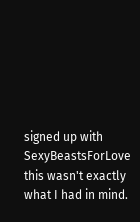signed up with SexyBeastsForLove this wasn't exactly what I had in mind.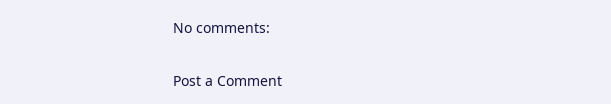No comments:

Post a Comment